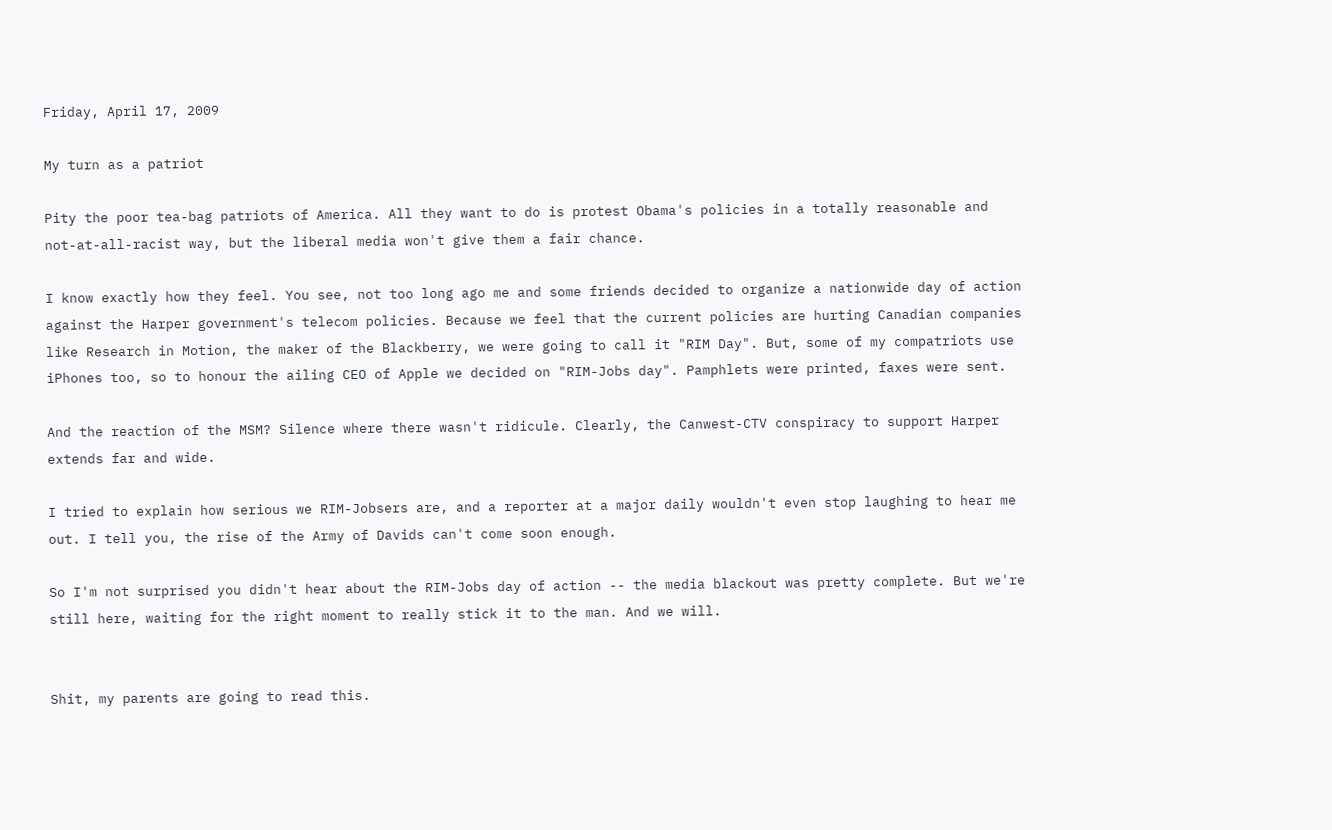Friday, April 17, 2009

My turn as a patriot

Pity the poor tea-bag patriots of America. All they want to do is protest Obama's policies in a totally reasonable and not-at-all-racist way, but the liberal media won't give them a fair chance.

I know exactly how they feel. You see, not too long ago me and some friends decided to organize a nationwide day of action against the Harper government's telecom policies. Because we feel that the current policies are hurting Canadian companies like Research in Motion, the maker of the Blackberry, we were going to call it "RIM Day". But, some of my compatriots use iPhones too, so to honour the ailing CEO of Apple we decided on "RIM-Jobs day". Pamphlets were printed, faxes were sent.

And the reaction of the MSM? Silence where there wasn't ridicule. Clearly, the Canwest-CTV conspiracy to support Harper extends far and wide.

I tried to explain how serious we RIM-Jobsers are, and a reporter at a major daily wouldn't even stop laughing to hear me out. I tell you, the rise of the Army of Davids can't come soon enough.

So I'm not surprised you didn't hear about the RIM-Jobs day of action -- the media blackout was pretty complete. But we're still here, waiting for the right moment to really stick it to the man. And we will.


Shit, my parents are going to read this.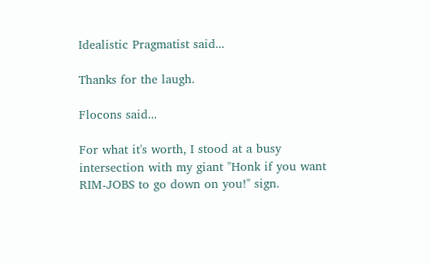Idealistic Pragmatist said...

Thanks for the laugh.

Flocons said...

For what it's worth, I stood at a busy intersection with my giant "Honk if you want RIM-JOBS to go down on you!" sign.